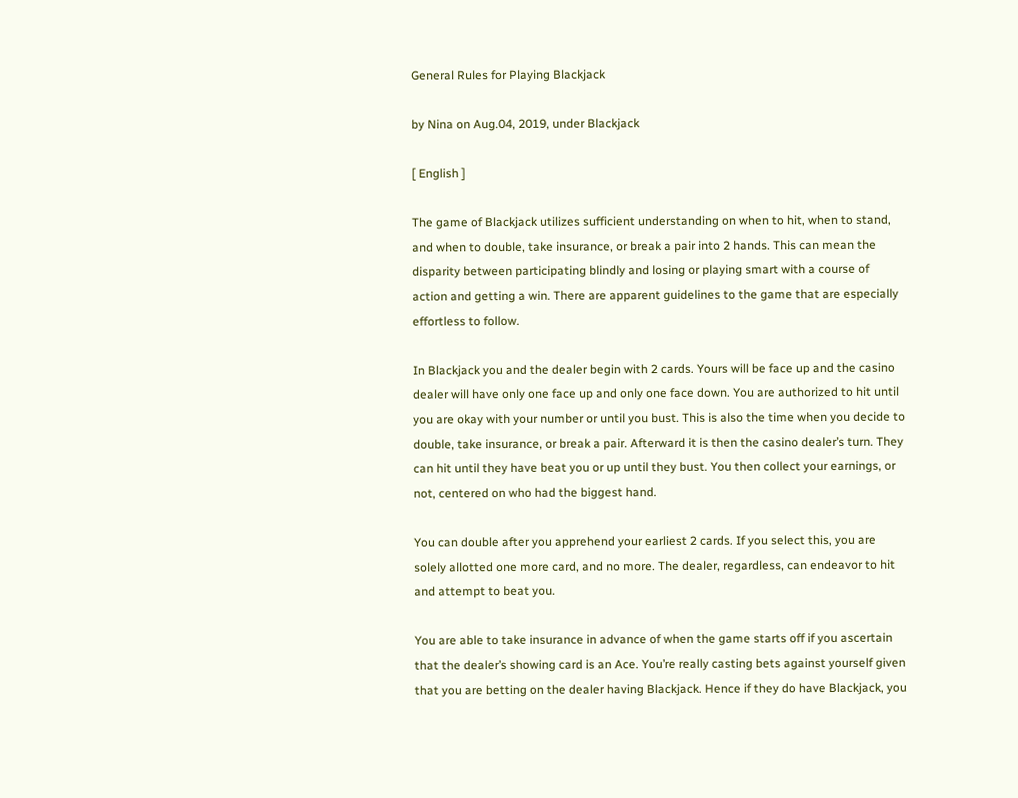General Rules for Playing Blackjack

by Nina on Aug.04, 2019, under Blackjack

[ English ]

The game of Blackjack utilizes sufficient understanding on when to hit, when to stand, and when to double, take insurance, or break a pair into 2 hands. This can mean the disparity between participating blindly and losing or playing smart with a course of action and getting a win. There are apparent guidelines to the game that are especially effortless to follow.

In Blackjack you and the dealer begin with 2 cards. Yours will be face up and the casino dealer will have only one face up and only one face down. You are authorized to hit until you are okay with your number or until you bust. This is also the time when you decide to double, take insurance, or break a pair. Afterward it is then the casino dealer’s turn. They can hit until they have beat you or up until they bust. You then collect your earnings, or not, centered on who had the biggest hand.

You can double after you apprehend your earliest 2 cards. If you select this, you are solely allotted one more card, and no more. The dealer, regardless, can endeavor to hit and attempt to beat you.

You are able to take insurance in advance of when the game starts off if you ascertain that the dealer’s showing card is an Ace. You’re really casting bets against yourself given that you are betting on the dealer having Blackjack. Hence if they do have Blackjack, you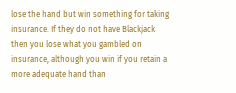lose the hand but win something for taking insurance. If they do not have Blackjack then you lose what you gambled on insurance, although you win if you retain a more adequate hand than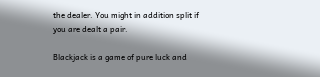the dealer. You might in addition split if you are dealt a pair.

Blackjack is a game of pure luck and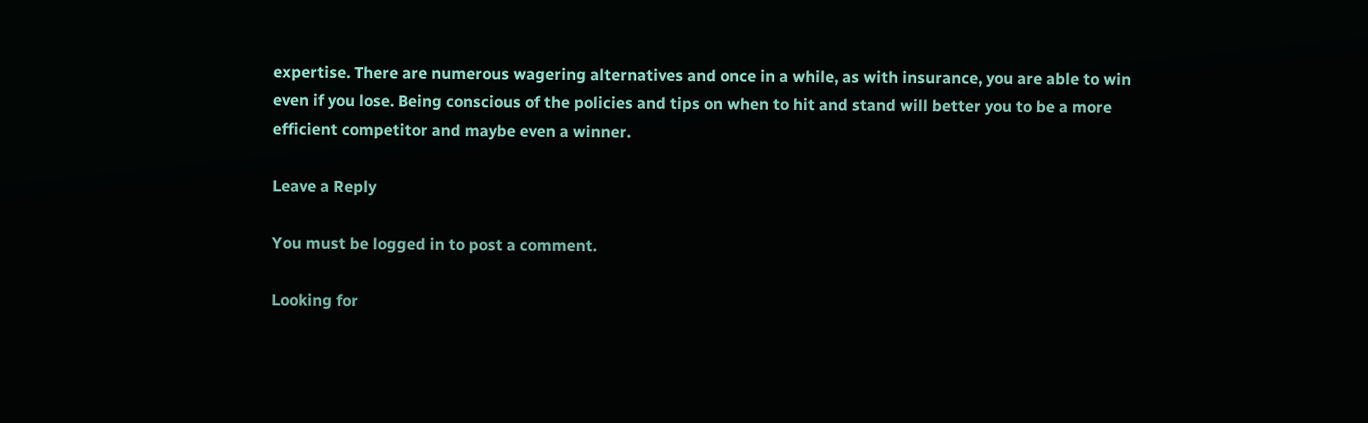expertise. There are numerous wagering alternatives and once in a while, as with insurance, you are able to win even if you lose. Being conscious of the policies and tips on when to hit and stand will better you to be a more efficient competitor and maybe even a winner.

Leave a Reply

You must be logged in to post a comment.

Looking for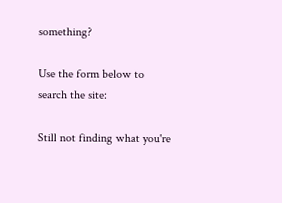something?

Use the form below to search the site:

Still not finding what you're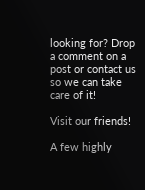looking for? Drop a comment on a post or contact us so we can take care of it!

Visit our friends!

A few highly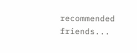recommended friends...